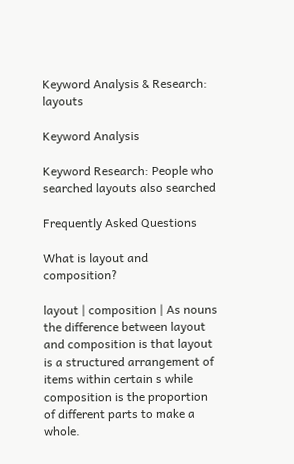Keyword Analysis & Research: layouts

Keyword Analysis

Keyword Research: People who searched layouts also searched

Frequently Asked Questions

What is layout and composition?

layout | composition | As nouns the difference between layout and composition is that layout is a structured arrangement of items within certain s while composition is the proportion of different parts to make a whole.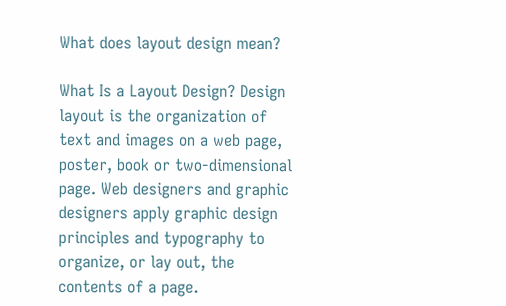What does layout design mean?

What Is a Layout Design? Design layout is the organization of text and images on a web page, poster, book or two-dimensional page. Web designers and graphic designers apply graphic design principles and typography to organize, or lay out, the contents of a page.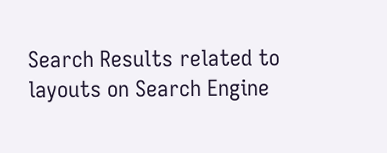Search Results related to layouts on Search Engine